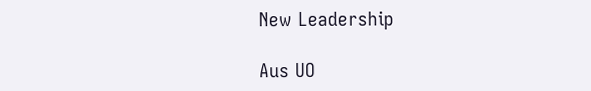New Leadership

Aus UO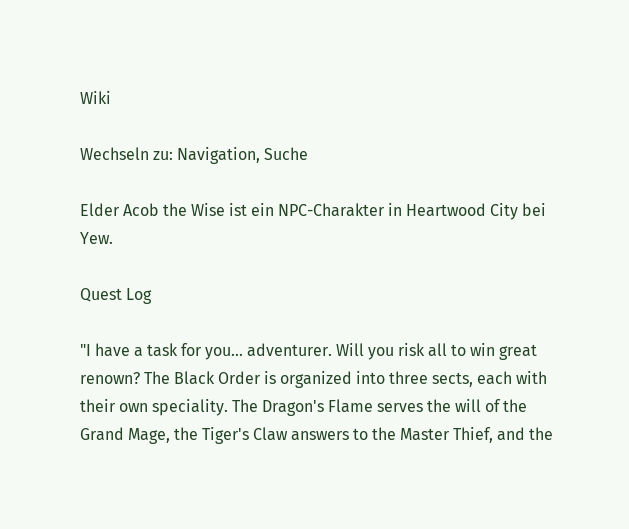Wiki

Wechseln zu: Navigation, Suche

Elder Acob the Wise ist ein NPC-Charakter in Heartwood City bei Yew.

Quest Log

"I have a task for you... adventurer. Will you risk all to win great renown? The Black Order is organized into three sects, each with their own speciality. The Dragon's Flame serves the will of the Grand Mage, the Tiger's Claw answers to the Master Thief, and the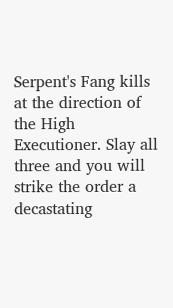Serpent's Fang kills at the direction of the High Executioner. Slay all three and you will strike the order a decastating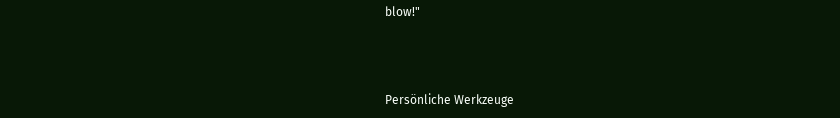blow!"



Persönliche Werkzeuge